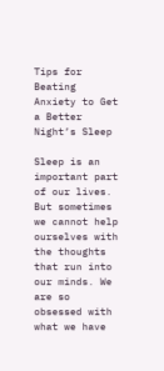Tips for Beating Anxiety to Get a Better Night’s Sleep

Sleep is an important part of our lives. But sometimes we cannot help ourselves with the thoughts that run into our minds. We are so obsessed with what we have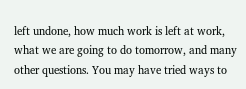left undone, how much work is left at work, what we are going to do tomorrow, and many other questions. You may have tried ways to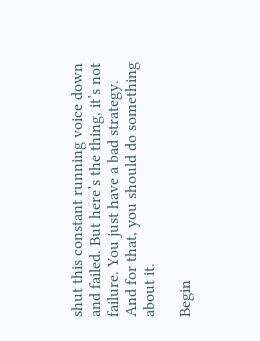shut this constant running voice down and failed. But here’s the thing, it’s not failure. You just have a bad strategy. And for that, you should do something about it.

Begin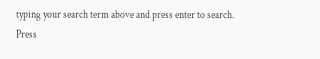typing your search term above and press enter to search. Press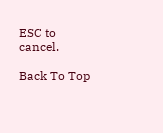ESC to cancel.

Back To Top